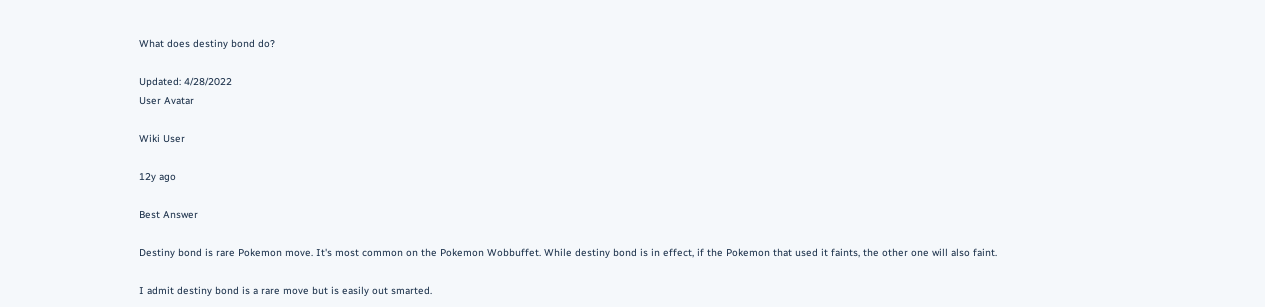What does destiny bond do?

Updated: 4/28/2022
User Avatar

Wiki User

12y ago

Best Answer

Destiny bond is rare Pokemon move. It's most common on the Pokemon Wobbuffet. While destiny bond is in effect, if the Pokemon that used it faints, the other one will also faint.

I admit destiny bond is a rare move but is easily out smarted.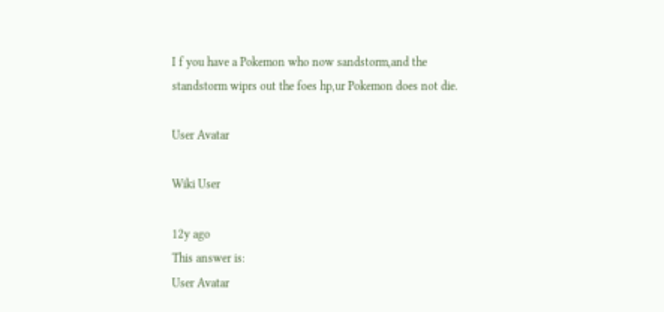I f you have a Pokemon who now sandstorm,and the standstorm wiprs out the foes hp,ur Pokemon does not die.

User Avatar

Wiki User

12y ago
This answer is:
User Avatar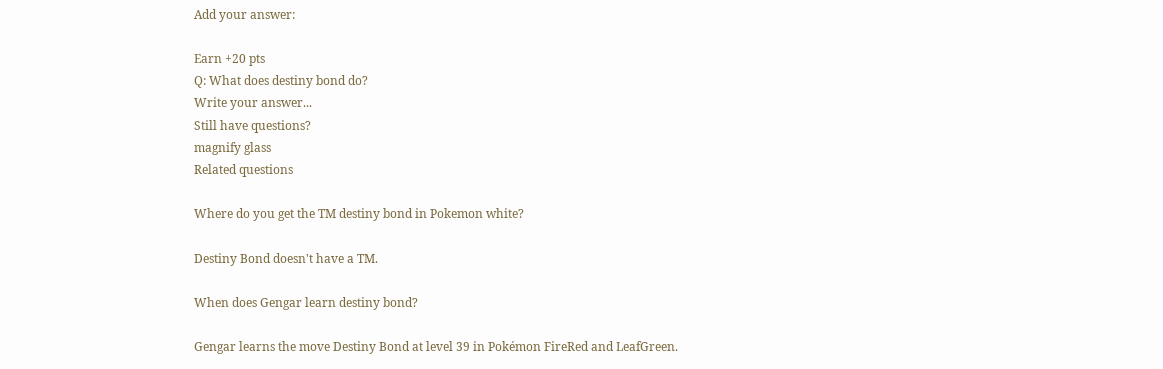Add your answer:

Earn +20 pts
Q: What does destiny bond do?
Write your answer...
Still have questions?
magnify glass
Related questions

Where do you get the TM destiny bond in Pokemon white?

Destiny Bond doesn't have a TM.

When does Gengar learn destiny bond?

Gengar learns the move Destiny Bond at level 39 in Pokémon FireRed and LeafGreen.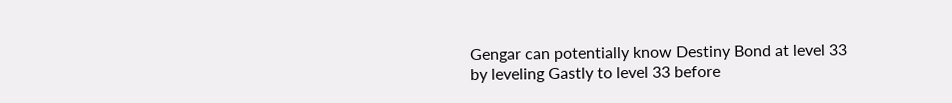Gengar can potentially know Destiny Bond at level 33 by leveling Gastly to level 33 before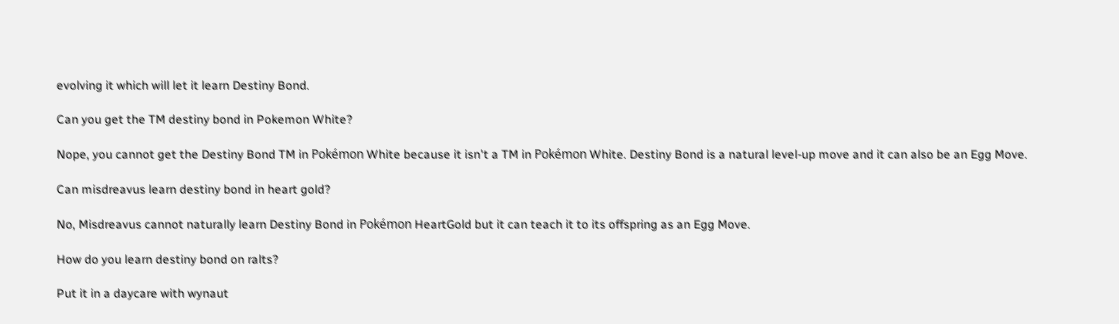evolving it which will let it learn Destiny Bond.

Can you get the TM destiny bond in Pokemon White?

Nope, you cannot get the Destiny Bond TM in Pokémon White because it isn't a TM in Pokémon White. Destiny Bond is a natural level-up move and it can also be an Egg Move.

Can misdreavus learn destiny bond in heart gold?

No, Misdreavus cannot naturally learn Destiny Bond in Pokémon HeartGold but it can teach it to its offspring as an Egg Move.

How do you learn destiny bond on ralts?

Put it in a daycare with wynaut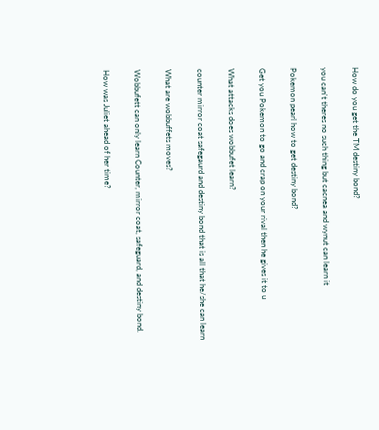How do you get the TM destiny bond?

you can't theres no such thing but cacnea and wynut can learn it

Pokemon pearl how to get destiny bond?

Get you Pokemon to go and crap on your rival then he gives it to u

What attacks does wobbufet learn?

counter mirror coat safegaurd and destiny bond that is all that he/she can learn

What are wobbuffets moves?

Wobbufett can only learn Counter, mirror coat, safeguard, and destiny bond.

How was Juliet ahead of her time?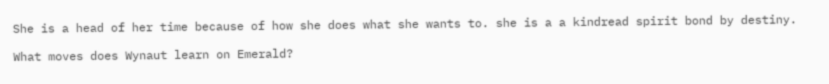She is a head of her time because of how she does what she wants to. she is a a kindread spirit bond by destiny.

What moves does Wynaut learn on Emerald?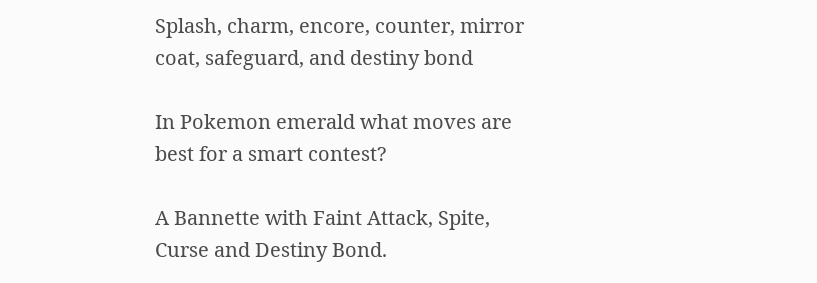Splash, charm, encore, counter, mirror coat, safeguard, and destiny bond

In Pokemon emerald what moves are best for a smart contest?

A Bannette with Faint Attack, Spite, Curse and Destiny Bond.